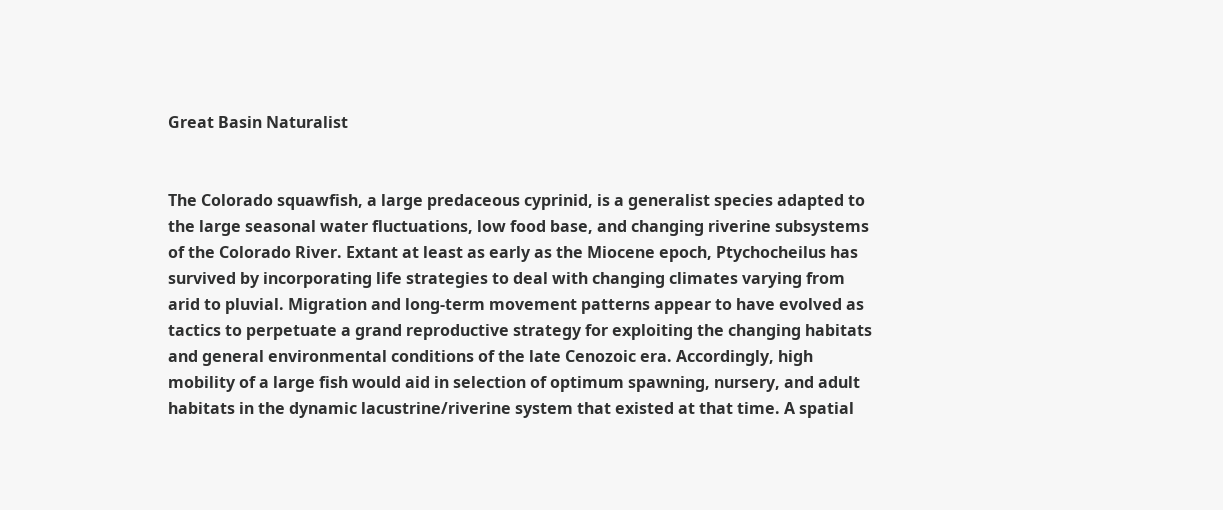Great Basin Naturalist


The Colorado squawfish, a large predaceous cyprinid, is a generalist species adapted to the large seasonal water fluctuations, low food base, and changing riverine subsystems of the Colorado River. Extant at least as early as the Miocene epoch, Ptychocheilus has survived by incorporating life strategies to deal with changing climates varying from arid to pluvial. Migration and long-term movement patterns appear to have evolved as tactics to perpetuate a grand reproductive strategy for exploiting the changing habitats and general environmental conditions of the late Cenozoic era. Accordingly, high mobility of a large fish would aid in selection of optimum spawning, nursery, and adult habitats in the dynamic lacustrine/riverine system that existed at that time. A spatial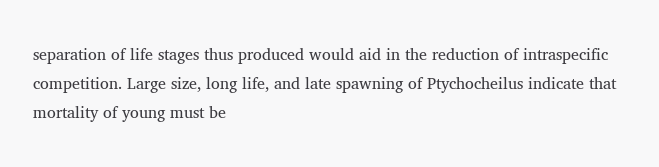separation of life stages thus produced would aid in the reduction of intraspecific competition. Large size, long life, and late spawning of Ptychocheilus indicate that mortality of young must be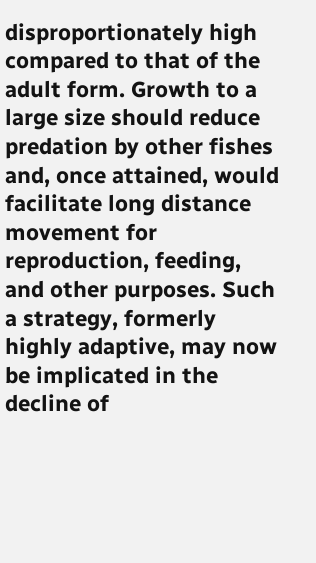disproportionately high compared to that of the adult form. Growth to a large size should reduce predation by other fishes and, once attained, would facilitate long distance movement for reproduction, feeding, and other purposes. Such a strategy, formerly highly adaptive, may now be implicated in the decline of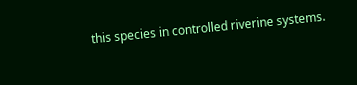this species in controlled riverine systems.